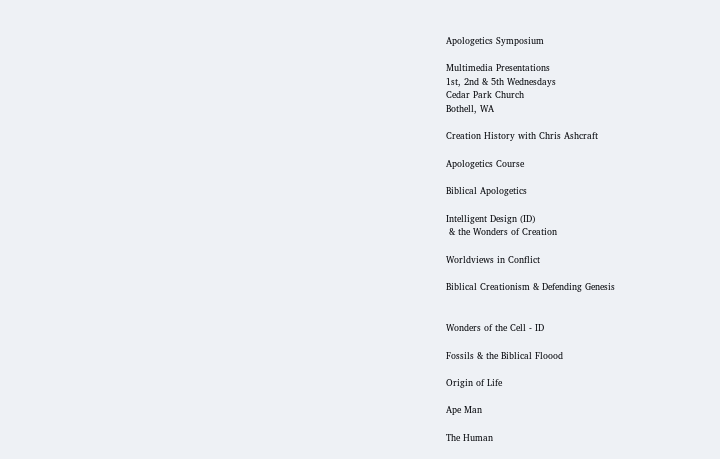Apologetics Symposium

Multimedia Presentations
1st, 2nd & 5th Wednesdays
Cedar Park Church
Bothell, WA

Creation History with Chris Ashcraft

Apologetics Course

Biblical Apologetics

Intelligent Design (ID)
 & the Wonders of Creation

Worldviews in Conflict

Biblical Creationism & Defending Genesis


Wonders of the Cell - ID

Fossils & the Biblical Floood

Origin of Life

Ape Man

The Human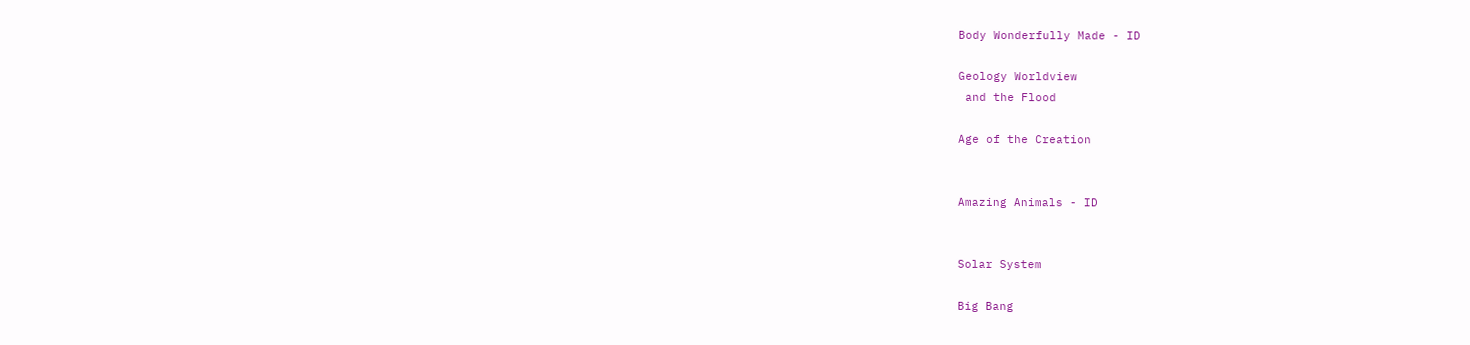Body Wonderfully Made - ID

Geology Worldview
 and the Flood

Age of the Creation


Amazing Animals - ID


Solar System

Big Bang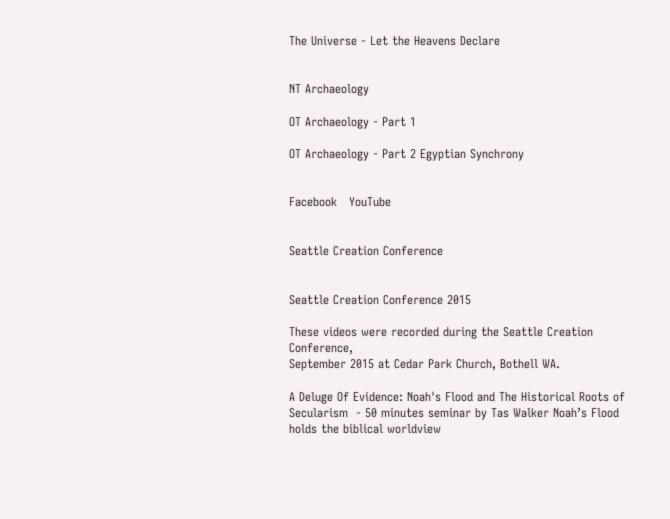The Universe - Let the Heavens Declare


NT Archaeology

OT Archaeology - Part 1

OT Archaeology - Part 2 Egyptian Synchrony


Facebook   YouTube


Seattle Creation Conference


Seattle Creation Conference 2015

These videos were recorded during the Seattle Creation Conference,
September 2015 at Cedar Park Church, Bothell WA.

A Deluge Of Evidence: Noah's Flood and The Historical Roots of Secularism  - 50 minutes seminar by Tas Walker Noah’s Flood holds the biblical worldview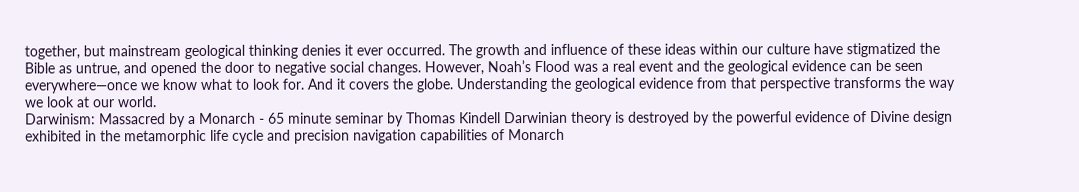together, but mainstream geological thinking denies it ever occurred. The growth and influence of these ideas within our culture have stigmatized the Bible as untrue, and opened the door to negative social changes. However, Noah’s Flood was a real event and the geological evidence can be seen everywhere—once we know what to look for. And it covers the globe. Understanding the geological evidence from that perspective transforms the way we look at our world.
Darwinism: Massacred by a Monarch - 65 minute seminar by Thomas Kindell Darwinian theory is destroyed by the powerful evidence of Divine design exhibited in the metamorphic life cycle and precision navigation capabilities of Monarch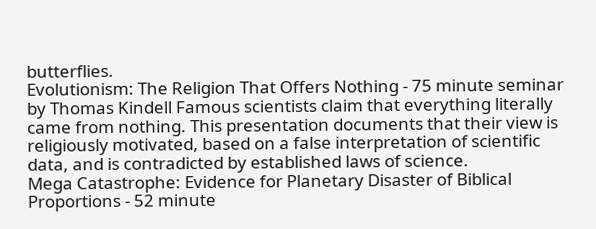butterflies.
Evolutionism: The Religion That Offers Nothing - 75 minute seminar by Thomas Kindell Famous scientists claim that everything literally came from nothing. This presentation documents that their view is religiously motivated, based on a false interpretation of scientific data, and is contradicted by established laws of science.
Mega Catastrophe: Evidence for Planetary Disaster of Biblical Proportions - 52 minute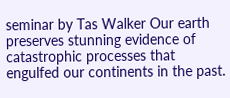seminar by Tas Walker Our earth preserves stunning evidence of catastrophic processes that engulfed our continents in the past.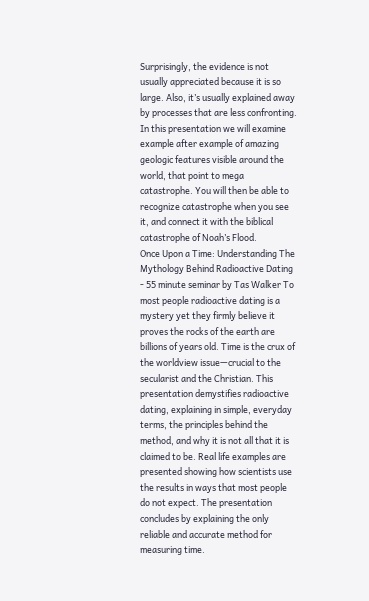Surprisingly, the evidence is not usually appreciated because it is so large. Also, it’s usually explained away by processes that are less confronting. In this presentation we will examine example after example of amazing geologic features visible around the world, that point to mega catastrophe. You will then be able to recognize catastrophe when you see it, and connect it with the biblical catastrophe of Noah’s Flood.
Once Upon a Time: Understanding The Mythology Behind Radioactive Dating - 55 minute seminar by Tas Walker To most people radioactive dating is a mystery yet they firmly believe it proves the rocks of the earth are billions of years old. Time is the crux of the worldview issue—crucial to the secularist and the Christian. This presentation demystifies radioactive dating, explaining in simple, everyday terms, the principles behind the method, and why it is not all that it is claimed to be. Real life examples are presented showing how scientists use the results in ways that most people do not expect. The presentation concludes by explaining the only reliable and accurate method for measuring time.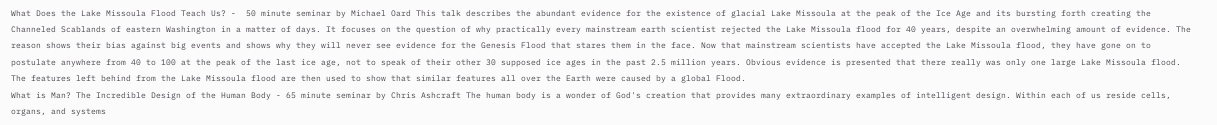What Does the Lake Missoula Flood Teach Us? -  50 minute seminar by Michael Oard This talk describes the abundant evidence for the existence of glacial Lake Missoula at the peak of the Ice Age and its bursting forth creating the Channeled Scablands of eastern Washington in a matter of days. It focuses on the question of why practically every mainstream earth scientist rejected the Lake Missoula flood for 40 years, despite an overwhelming amount of evidence. The reason shows their bias against big events and shows why they will never see evidence for the Genesis Flood that stares them in the face. Now that mainstream scientists have accepted the Lake Missoula flood, they have gone on to postulate anywhere from 40 to 100 at the peak of the last ice age, not to speak of their other 30 supposed ice ages in the past 2.5 million years. Obvious evidence is presented that there really was only one large Lake Missoula flood. The features left behind from the Lake Missoula flood are then used to show that similar features all over the Earth were caused by a global Flood.
What is Man? The Incredible Design of the Human Body - 65 minute seminar by Chris Ashcraft The human body is a wonder of God's creation that provides many extraordinary examples of intelligent design. Within each of us reside cells, organs, and systems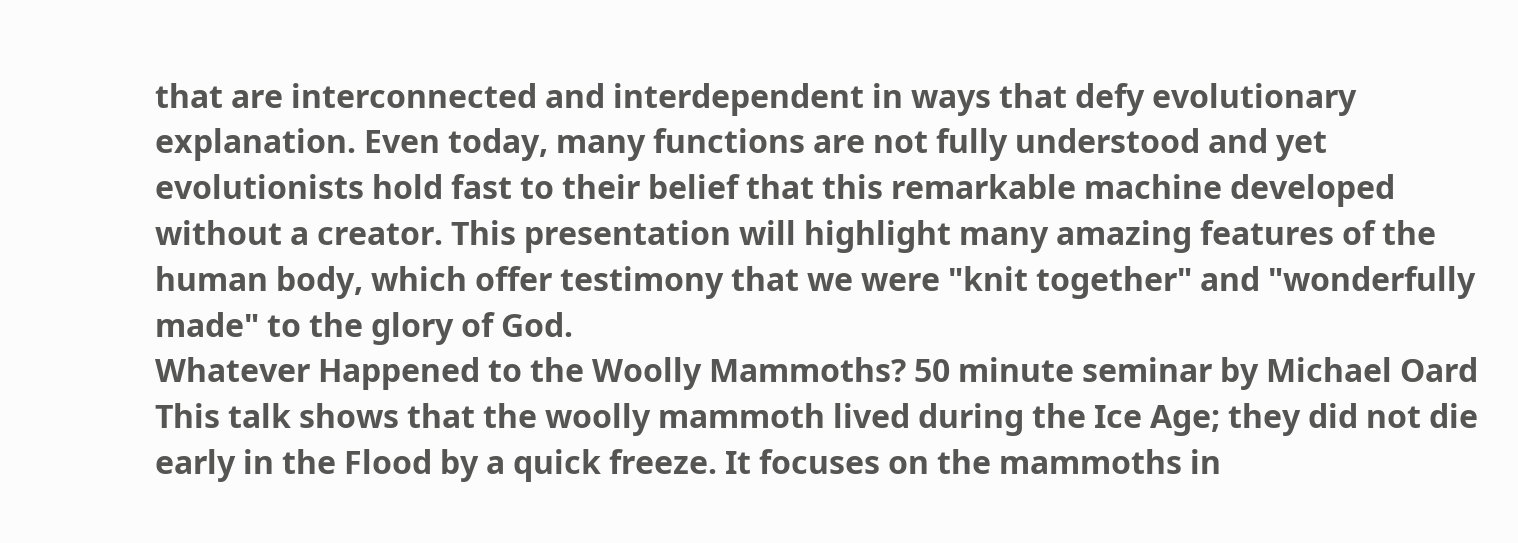that are interconnected and interdependent in ways that defy evolutionary explanation. Even today, many functions are not fully understood and yet evolutionists hold fast to their belief that this remarkable machine developed without a creator. This presentation will highlight many amazing features of the human body, which offer testimony that we were "knit together" and "wonderfully made" to the glory of God.
Whatever Happened to the Woolly Mammoths? 50 minute seminar by Michael Oard This talk shows that the woolly mammoth lived during the Ice Age; they did not die early in the Flood by a quick freeze. It focuses on the mammoths in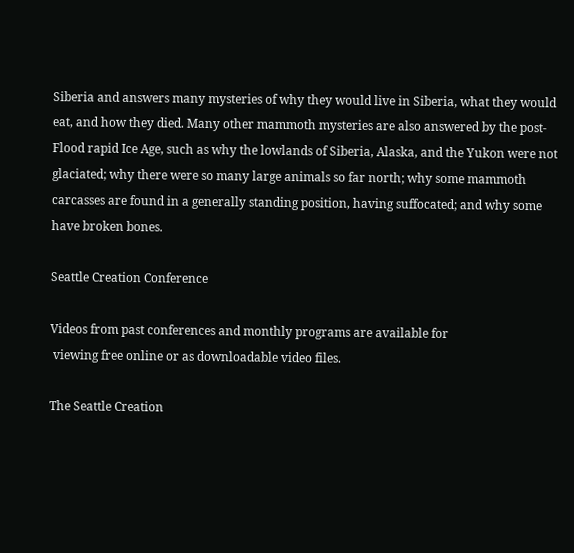Siberia and answers many mysteries of why they would live in Siberia, what they would eat, and how they died. Many other mammoth mysteries are also answered by the post-Flood rapid Ice Age, such as why the lowlands of Siberia, Alaska, and the Yukon were not glaciated; why there were so many large animals so far north; why some mammoth carcasses are found in a generally standing position, having suffocated; and why some have broken bones.

Seattle Creation Conference

Videos from past conferences and monthly programs are available for
 viewing free online or as downloadable video files.

The Seattle Creation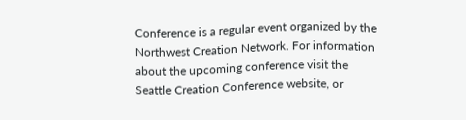Conference is a regular event organized by the Northwest Creation Network. For information about the upcoming conference visit the Seattle Creation Conference website, or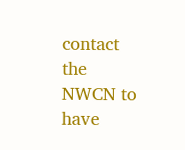contact the NWCN to have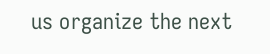us organize the next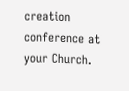creation conference at your Church.